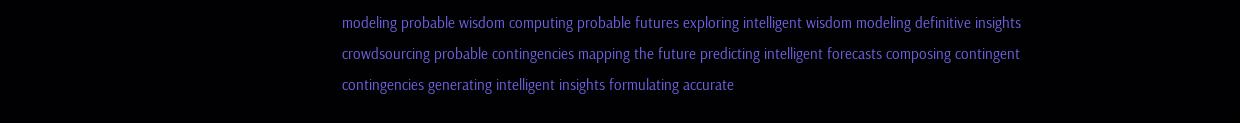modeling probable wisdom computing probable futures exploring intelligent wisdom modeling definitive insights crowdsourcing probable contingencies mapping the future predicting intelligent forecasts composing contingent contingencies generating intelligent insights formulating accurate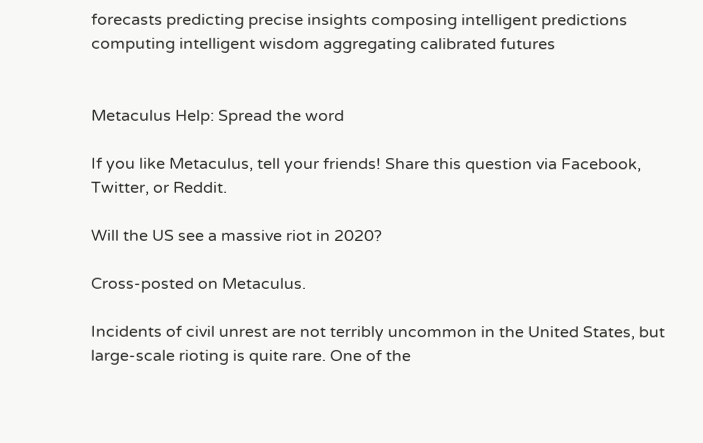forecasts predicting precise insights composing intelligent predictions computing intelligent wisdom aggregating calibrated futures


Metaculus Help: Spread the word

If you like Metaculus, tell your friends! Share this question via Facebook, Twitter, or Reddit.

Will the US see a massive riot in 2020?

Cross-posted on Metaculus.

Incidents of civil unrest are not terribly uncommon in the United States, but large-scale rioting is quite rare. One of the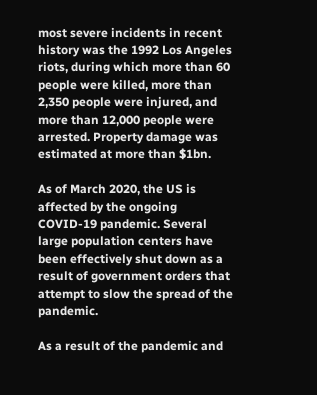most severe incidents in recent history was the 1992 Los Angeles riots, during which more than 60 people were killed, more than 2,350 people were injured, and more than 12,000 people were arrested. Property damage was estimated at more than $1bn.

As of March 2020, the US is affected by the ongoing COVID-19 pandemic. Several large population centers have been effectively shut down as a result of government orders that attempt to slow the spread of the pandemic.

As a result of the pandemic and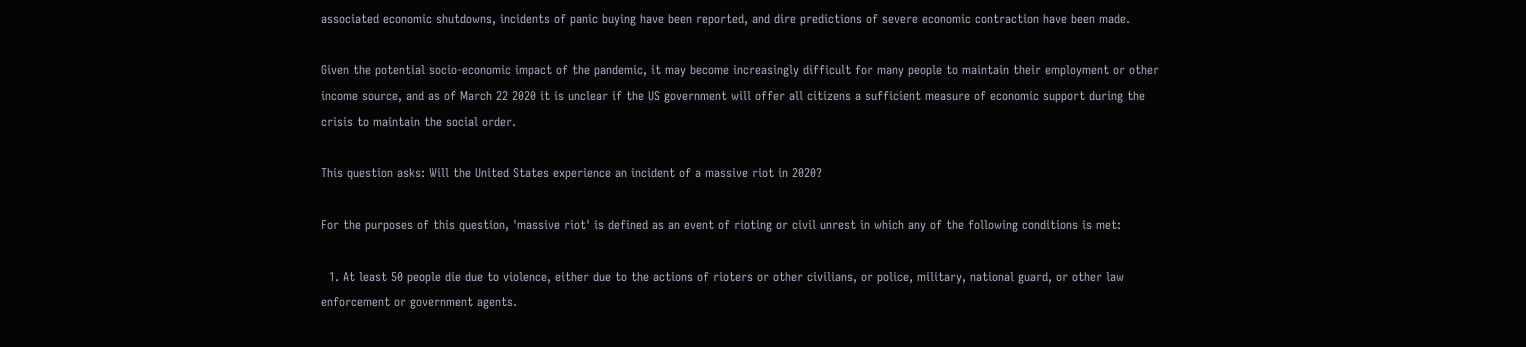associated economic shutdowns, incidents of panic buying have been reported, and dire predictions of severe economic contraction have been made.

Given the potential socio-economic impact of the pandemic, it may become increasingly difficult for many people to maintain their employment or other income source, and as of March 22 2020 it is unclear if the US government will offer all citizens a sufficient measure of economic support during the crisis to maintain the social order.

This question asks: Will the United States experience an incident of a massive riot in 2020?

For the purposes of this question, 'massive riot' is defined as an event of rioting or civil unrest in which any of the following conditions is met:

  1. At least 50 people die due to violence, either due to the actions of rioters or other civilians, or police, military, national guard, or other law enforcement or government agents.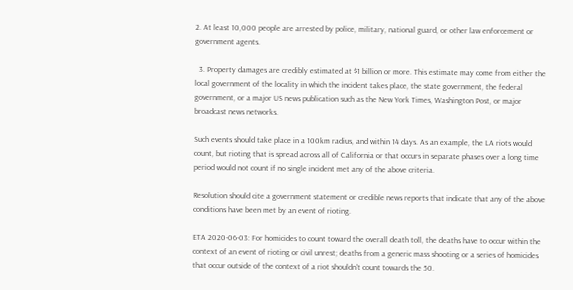2. At least 10,000 people are arrested by police, military, national guard, or other law enforcement or government agents.

  3. Property damages are credibly estimated at $1 billion or more. This estimate may come from either the local government of the locality in which the incident takes place, the state government, the federal government, or a major US news publication such as the New York Times, Washington Post, or major broadcast news networks.

Such events should take place in a 100km radius, and within 14 days. As an example, the LA riots would count, but rioting that is spread across all of California or that occurs in separate phases over a long time period would not count if no single incident met any of the above criteria.

Resolution should cite a government statement or credible news reports that indicate that any of the above conditions have been met by an event of rioting.

ETA 2020-06-03: For homicides to count toward the overall death toll, the deaths have to occur within the context of an event of rioting or civil unrest; deaths from a generic mass shooting or a series of homicides that occur outside of the context of a riot shouldn't count towards the 50.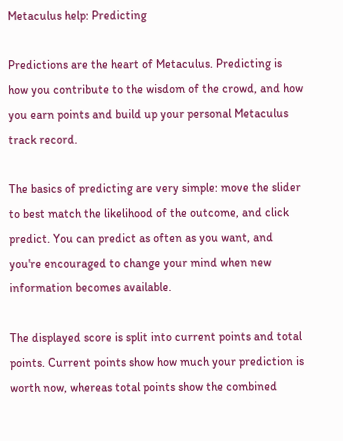Metaculus help: Predicting

Predictions are the heart of Metaculus. Predicting is how you contribute to the wisdom of the crowd, and how you earn points and build up your personal Metaculus track record.

The basics of predicting are very simple: move the slider to best match the likelihood of the outcome, and click predict. You can predict as often as you want, and you're encouraged to change your mind when new information becomes available.

The displayed score is split into current points and total points. Current points show how much your prediction is worth now, whereas total points show the combined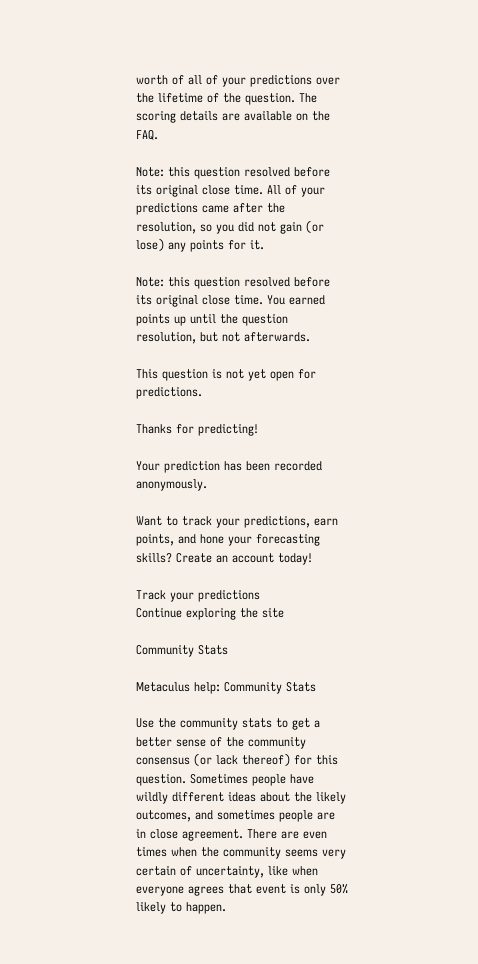worth of all of your predictions over the lifetime of the question. The scoring details are available on the FAQ.

Note: this question resolved before its original close time. All of your predictions came after the resolution, so you did not gain (or lose) any points for it.

Note: this question resolved before its original close time. You earned points up until the question resolution, but not afterwards.

This question is not yet open for predictions.

Thanks for predicting!

Your prediction has been recorded anonymously.

Want to track your predictions, earn points, and hone your forecasting skills? Create an account today!

Track your predictions
Continue exploring the site

Community Stats

Metaculus help: Community Stats

Use the community stats to get a better sense of the community consensus (or lack thereof) for this question. Sometimes people have wildly different ideas about the likely outcomes, and sometimes people are in close agreement. There are even times when the community seems very certain of uncertainty, like when everyone agrees that event is only 50% likely to happen.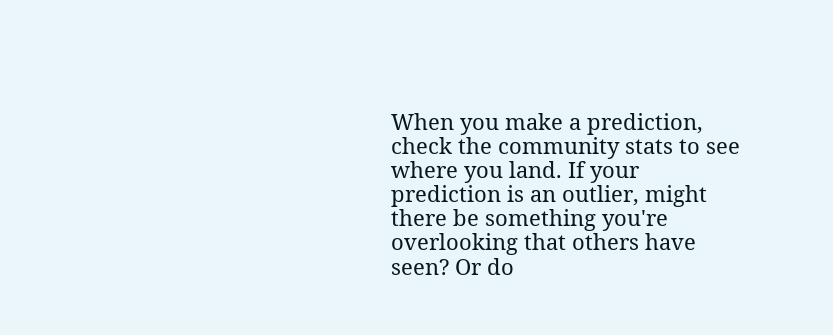When you make a prediction, check the community stats to see where you land. If your prediction is an outlier, might there be something you're overlooking that others have seen? Or do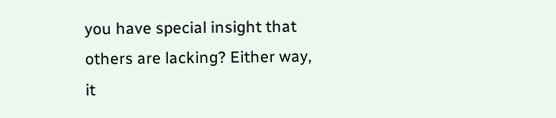you have special insight that others are lacking? Either way, it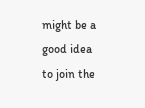might be a good idea to join the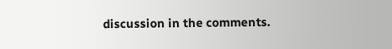discussion in the comments.